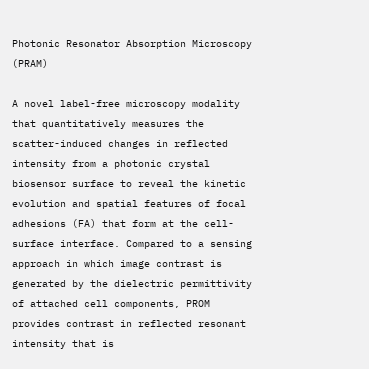Photonic Resonator Absorption Microscopy (PRAM)

A novel label-free microscopy modality that quantitatively measures the scatter-induced changes in reflected intensity from a photonic crystal biosensor surface to reveal the kinetic evolution and spatial features of focal adhesions (FA) that form at the cell-surface interface. Compared to a sensing approach in which image contrast is generated by the dielectric permittivity of attached cell components, PROM provides contrast in reflected resonant intensity that is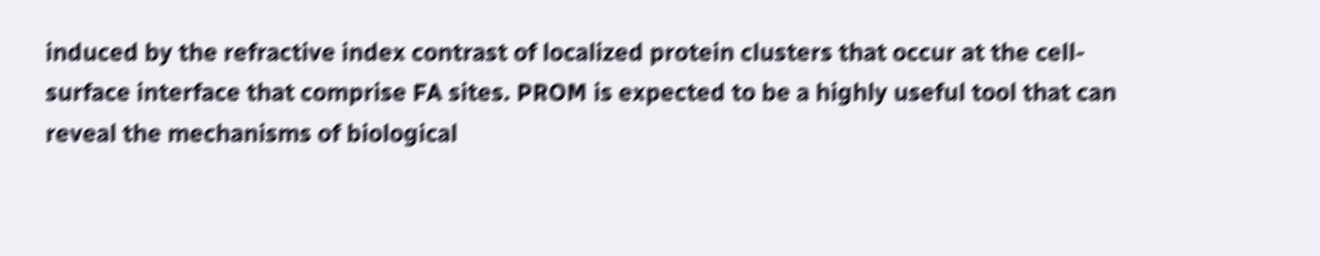induced by the refractive index contrast of localized protein clusters that occur at the cell-surface interface that comprise FA sites. PROM is expected to be a highly useful tool that can reveal the mechanisms of biological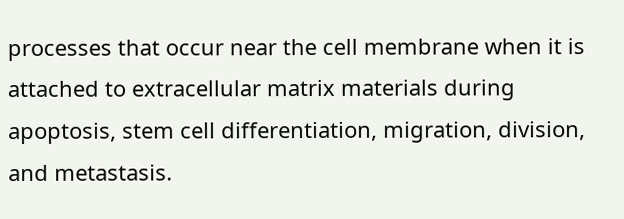processes that occur near the cell membrane when it is attached to extracellular matrix materials during apoptosis, stem cell differentiation, migration, division, and metastasis.